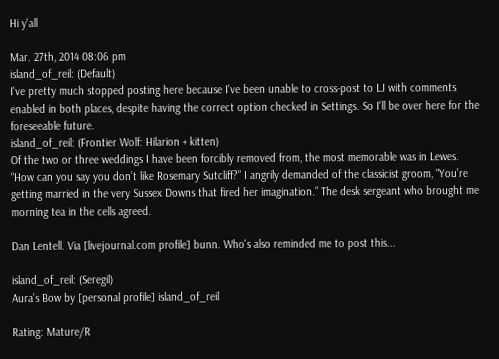Hi y'all

Mar. 27th, 2014 08:06 pm
island_of_reil: (Default)
I've pretty much stopped posting here because I've been unable to cross-post to LJ with comments enabled in both places, despite having the correct option checked in Settings. So I'll be over here for the foreseeable future.
island_of_reil: (Frontier Wolf: Hilarion + kitten)
Of the two or three weddings I have been forcibly removed from, the most memorable was in Lewes. “How can you say you don’t like Rosemary Sutcliff?” I angrily demanded of the classicist groom, “You’re getting married in the very Sussex Downs that fired her imagination.” The desk sergeant who brought me morning tea in the cells agreed.

Dan Lentell. Via [livejournal.com profile] bunn. Who's also reminded me to post this...

island_of_reil: (Seregil)
Aura’s Bow by [personal profile] island_of_reil

Rating: Mature/R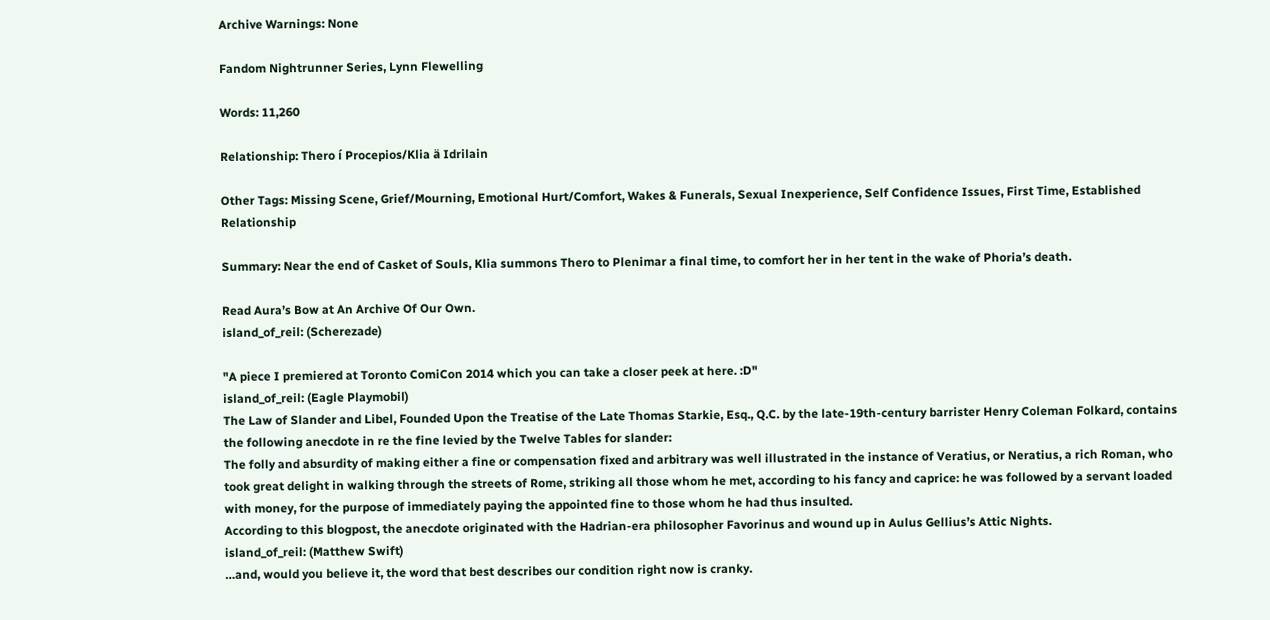Archive Warnings: None

Fandom Nightrunner Series, Lynn Flewelling

Words: 11,260

Relationship: Thero í Procepios/Klia ä Idrilain

Other Tags: Missing Scene, Grief/Mourning, Emotional Hurt/Comfort, Wakes & Funerals, Sexual Inexperience, Self Confidence Issues, First Time, Established Relationship

Summary: Near the end of Casket of Souls, Klia summons Thero to Plenimar a final time, to comfort her in her tent in the wake of Phoria’s death.

Read Aura’s Bow at An Archive Of Our Own.
island_of_reil: (Scherezade)

"A piece I premiered at Toronto ComiCon 2014 which you can take a closer peek at here. :D"
island_of_reil: (Eagle Playmobil)
The Law of Slander and Libel, Founded Upon the Treatise of the Late Thomas Starkie, Esq., Q.C. by the late-19th-century barrister Henry Coleman Folkard, contains the following anecdote in re the fine levied by the Twelve Tables for slander:
The folly and absurdity of making either a fine or compensation fixed and arbitrary was well illustrated in the instance of Veratius, or Neratius, a rich Roman, who took great delight in walking through the streets of Rome, striking all those whom he met, according to his fancy and caprice: he was followed by a servant loaded with money, for the purpose of immediately paying the appointed fine to those whom he had thus insulted.
According to this blogpost, the anecdote originated with the Hadrian-era philosopher Favorinus and wound up in Aulus Gellius’s Attic Nights.
island_of_reil: (Matthew Swift)
…and, would you believe it, the word that best describes our condition right now is cranky.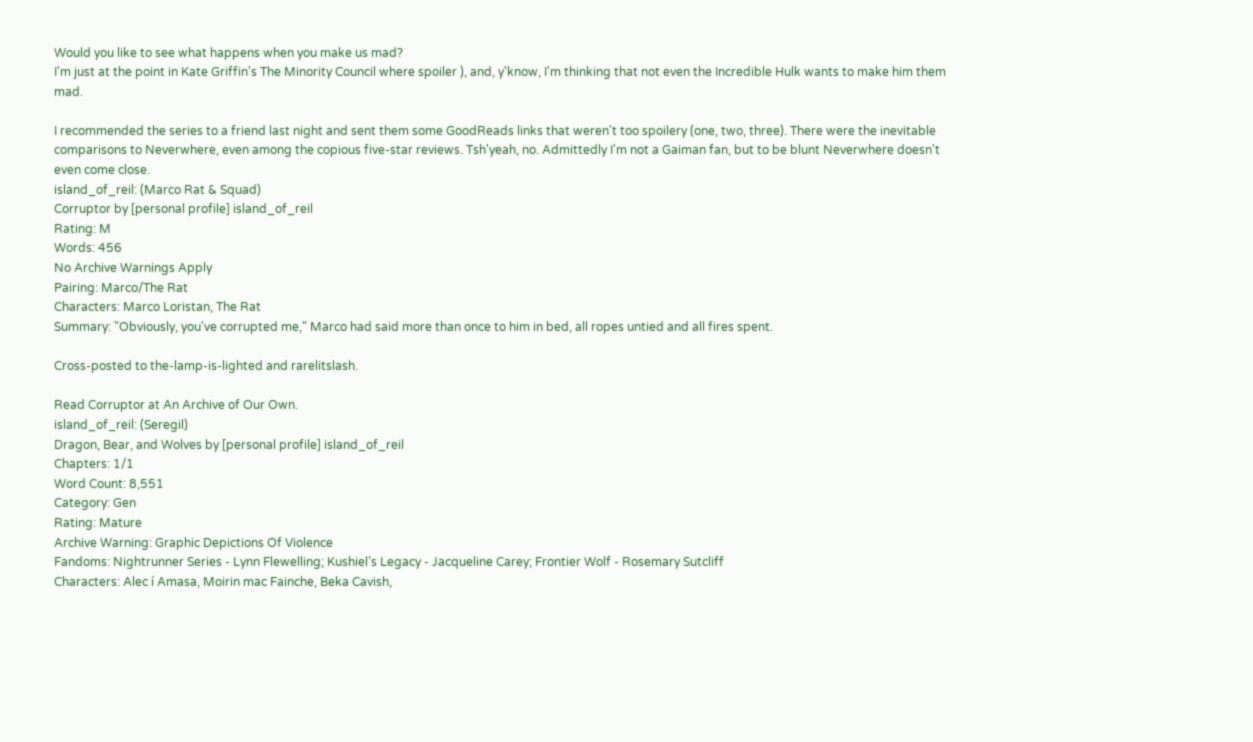Would you like to see what happens when you make us mad?
I'm just at the point in Kate Griffin's The Minority Council where spoiler ), and, y'know, I'm thinking that not even the Incredible Hulk wants to make him them mad.

I recommended the series to a friend last night and sent them some GoodReads links that weren't too spoilery (one, two, three). There were the inevitable comparisons to Neverwhere, even among the copious five-star reviews. Tsh'yeah, no. Admittedly I'm not a Gaiman fan, but to be blunt Neverwhere doesn't even come close.
island_of_reil: (Marco Rat & Squad)
Corruptor by [personal profile] island_of_reil
Rating: M
Words: 456
No Archive Warnings Apply
Pairing: Marco/The Rat
Characters: Marco Loristan, The Rat
Summary: "Obviously, you've corrupted me," Marco had said more than once to him in bed, all ropes untied and all fires spent.

Cross-posted to the-lamp-is-lighted and rarelitslash.

Read Corruptor at An Archive of Our Own.
island_of_reil: (Seregil)
Dragon, Bear, and Wolves by [personal profile] island_of_reil
Chapters: 1/1
Word Count: 8,551
Category: Gen
Rating: Mature
Archive Warning: Graphic Depictions Of Violence
Fandoms: Nightrunner Series - Lynn Flewelling; Kushiel’s Legacy - Jacqueline Carey; Frontier Wolf - Rosemary Sutcliff
Characters: Alec í Amasa, Moirin mac Fainche, Beka Cavish,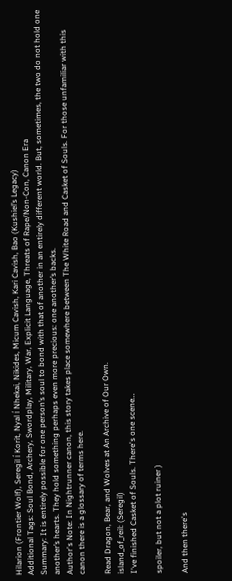Hilarion (Frontier Wolf), Seregil í Korit, Nyal í Nhekai, Nikides, Micum Cavish, Kari Cavish, Bao (Kushiel’s Legacy)
Additional Tags: Soul Bond, Archery, Swordplay, Military, War, Explicit Language, Threats of Rape/Non-Con, Canon Era
Summary: It is entirely possible for one person’s soul to bond with that of another in an entirely different world. But, sometimes, the two do not hold one another’s hearts. They hold something perhaps even more precious: one another’s backs.
Author's Note: In Nightrunner canon, this story takes place somewhere between The White Road and Casket of Souls. For those unfamiliar with this canon there is a glossary of terms here.

Read Dragon, Bear, and Wolves at An Archive of Our Own.
island_of_reil: (Seregil)
I've finished Casket of Souls. There's one scene…

spoiler, but not a plot ruiner )

And then there's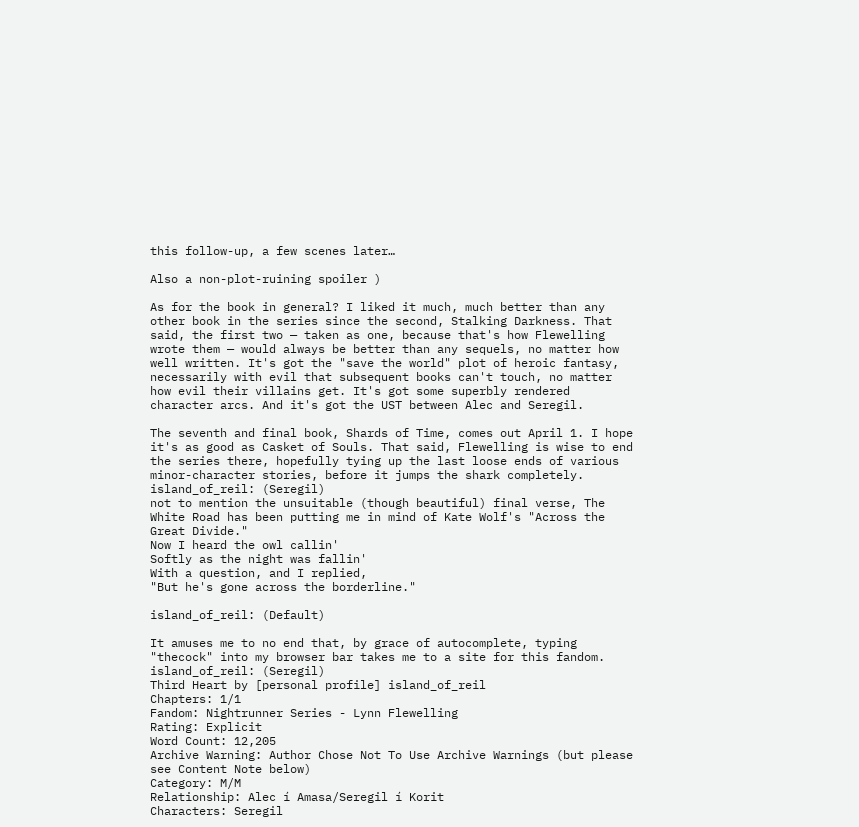this follow-up, a few scenes later…

Also a non-plot-ruining spoiler )

As for the book in general? I liked it much, much better than any other book in the series since the second, Stalking Darkness. That said, the first two — taken as one, because that's how Flewelling wrote them — would always be better than any sequels, no matter how well written. It's got the "save the world" plot of heroic fantasy, necessarily with evil that subsequent books can't touch, no matter how evil their villains get. It's got some superbly rendered character arcs. And it's got the UST between Alec and Seregil.

The seventh and final book, Shards of Time, comes out April 1. I hope it's as good as Casket of Souls. That said, Flewelling is wise to end the series there, hopefully tying up the last loose ends of various minor-character stories, before it jumps the shark completely.
island_of_reil: (Seregil)
not to mention the unsuitable (though beautiful) final verse, The White Road has been putting me in mind of Kate Wolf's "Across the Great Divide."
Now I heard the owl callin'
Softly as the night was fallin'
With a question, and I replied,
"But he's gone across the borderline."

island_of_reil: (Default)

It amuses me to no end that, by grace of autocomplete, typing "thecock" into my browser bar takes me to a site for this fandom.
island_of_reil: (Seregil)
Third Heart by [personal profile] island_of_reil
Chapters: 1/1
Fandom: Nightrunner Series - Lynn Flewelling
Rating: Explicit
Word Count: 12,205
Archive Warning: Author Chose Not To Use Archive Warnings (but please see Content Note below)
Category: M/M
Relationship: Alec í Amasa/Seregil í Korit
Characters: Seregil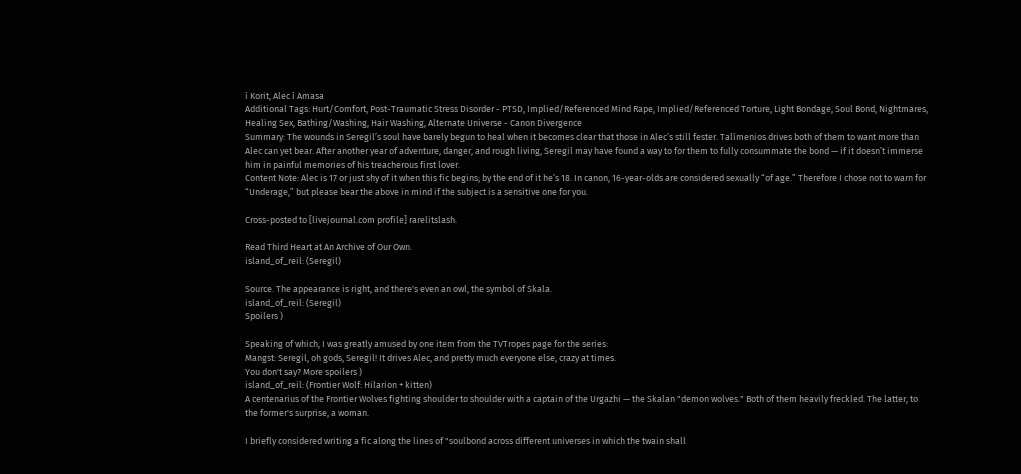í Korit, Alec í Amasa
Additional Tags: Hurt/Comfort, Post-Traumatic Stress Disorder - PTSD, Implied/Referenced Mind Rape, Implied/Referenced Torture, Light Bondage, Soul Bond, Nightmares, Healing Sex, Bathing/Washing, Hair Washing, Alternate Universe - Canon Divergence
Summary: The wounds in Seregil’s soul have barely begun to heal when it becomes clear that those in Alec’s still fester. Talímenios drives both of them to want more than Alec can yet bear. After another year of adventure, danger, and rough living, Seregil may have found a way to for them to fully consummate the bond — if it doesn’t immerse him in painful memories of his treacherous first lover.
Content Note: Alec is 17 or just shy of it when this fic begins; by the end of it he’s 18. In canon, 16-year-olds are considered sexually “of age.” Therefore I chose not to warn for “Underage,” but please bear the above in mind if the subject is a sensitive one for you.

Cross-posted to [livejournal.com profile] rarelitslash.

Read Third Heart at An Archive of Our Own.
island_of_reil: (Seregil)

Source. The appearance is right, and there's even an owl, the symbol of Skala.
island_of_reil: (Seregil)
Spoilers )

Speaking of which, I was greatly amused by one item from the TVTropes page for the series:
Mangst: Seregil, oh gods, Seregil! It drives Alec, and pretty much everyone else, crazy at times.
You don't say? More spoilers )
island_of_reil: (Frontier Wolf: Hilarion + kitten)
A centenarius of the Frontier Wolves fighting shoulder to shoulder with a captain of the Urgazhi — the Skalan "demon wolves." Both of them heavily freckled. The latter, to the former's surprise, a woman.

I briefly considered writing a fic along the lines of "soulbond across different universes in which the twain shall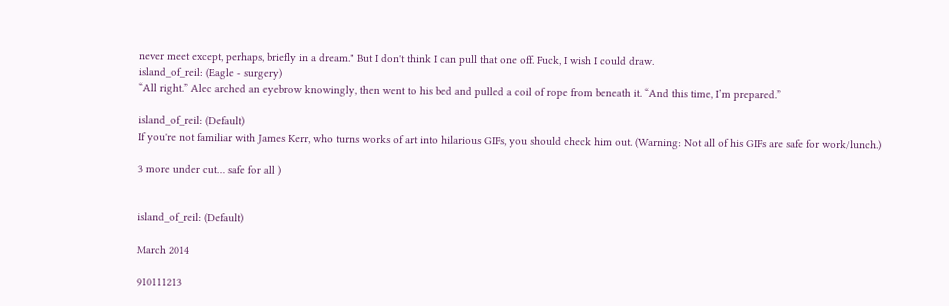never meet except, perhaps, briefly in a dream." But I don't think I can pull that one off. Fuck, I wish I could draw.
island_of_reil: (Eagle - surgery)
“All right.” Alec arched an eyebrow knowingly, then went to his bed and pulled a coil of rope from beneath it. “And this time, I’m prepared.”

island_of_reil: (Default)
If you're not familiar with James Kerr, who turns works of art into hilarious GIFs, you should check him out. (Warning: Not all of his GIFs are safe for work/lunch.)

3 more under cut… safe for all )


island_of_reil: (Default)

March 2014

910111213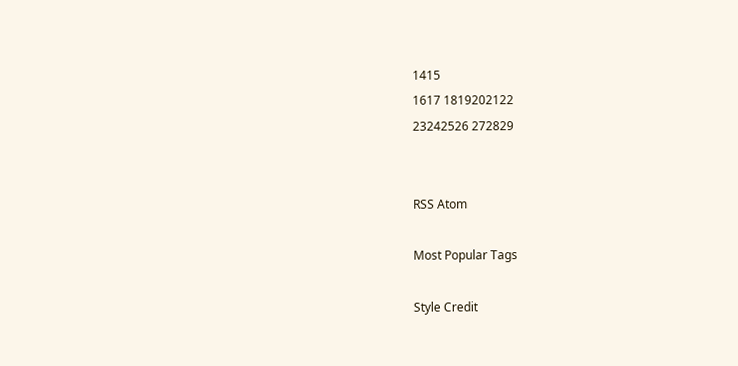1415
1617 1819202122
23242526 272829


RSS Atom

Most Popular Tags

Style Credit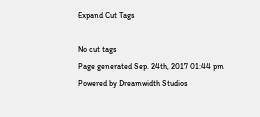Expand Cut Tags

No cut tags
Page generated Sep. 24th, 2017 01:44 pm
Powered by Dreamwidth Studios